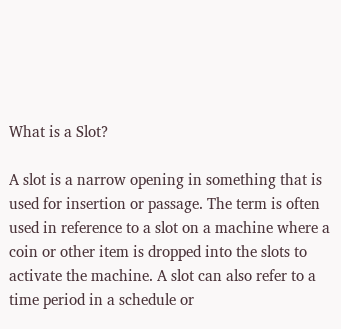What is a Slot?

A slot is a narrow opening in something that is used for insertion or passage. The term is often used in reference to a slot on a machine where a coin or other item is dropped into the slots to activate the machine. A slot can also refer to a time period in a schedule or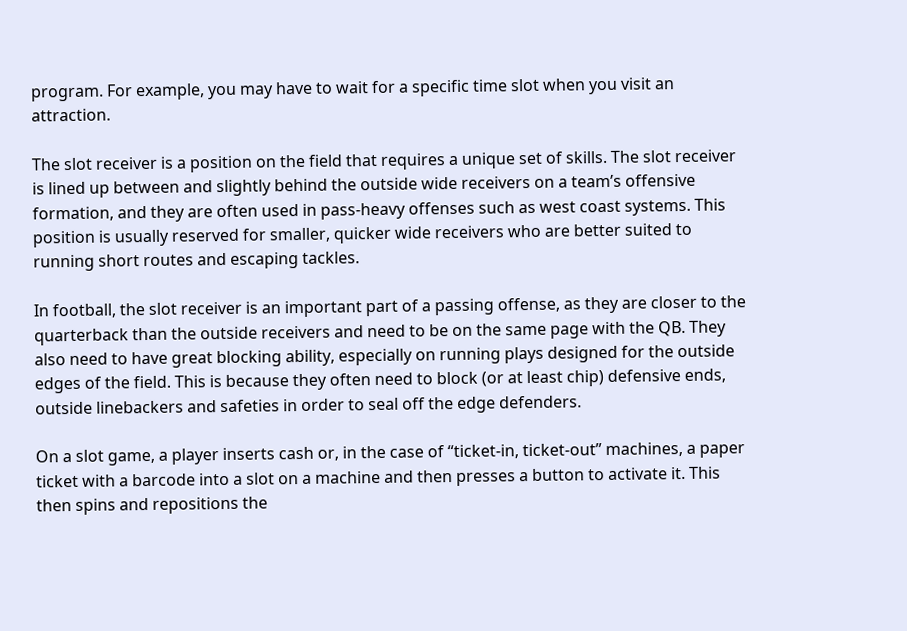program. For example, you may have to wait for a specific time slot when you visit an attraction.

The slot receiver is a position on the field that requires a unique set of skills. The slot receiver is lined up between and slightly behind the outside wide receivers on a team’s offensive formation, and they are often used in pass-heavy offenses such as west coast systems. This position is usually reserved for smaller, quicker wide receivers who are better suited to running short routes and escaping tackles.

In football, the slot receiver is an important part of a passing offense, as they are closer to the quarterback than the outside receivers and need to be on the same page with the QB. They also need to have great blocking ability, especially on running plays designed for the outside edges of the field. This is because they often need to block (or at least chip) defensive ends, outside linebackers and safeties in order to seal off the edge defenders.

On a slot game, a player inserts cash or, in the case of “ticket-in, ticket-out” machines, a paper ticket with a barcode into a slot on a machine and then presses a button to activate it. This then spins and repositions the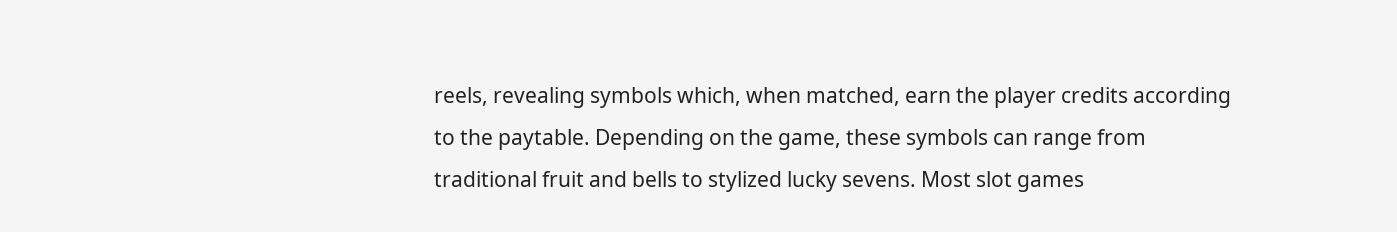reels, revealing symbols which, when matched, earn the player credits according to the paytable. Depending on the game, these symbols can range from traditional fruit and bells to stylized lucky sevens. Most slot games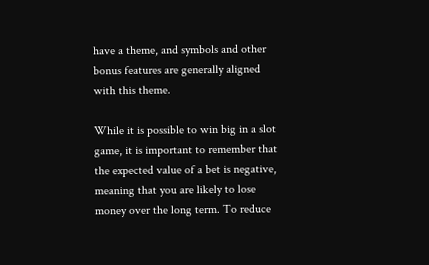have a theme, and symbols and other bonus features are generally aligned with this theme.

While it is possible to win big in a slot game, it is important to remember that the expected value of a bet is negative, meaning that you are likely to lose money over the long term. To reduce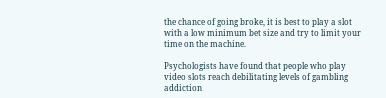the chance of going broke, it is best to play a slot with a low minimum bet size and try to limit your time on the machine.

Psychologists have found that people who play video slots reach debilitating levels of gambling addiction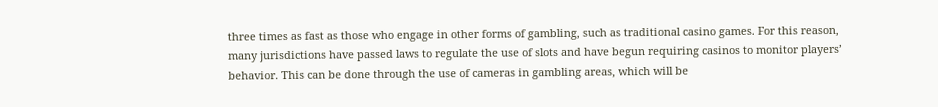three times as fast as those who engage in other forms of gambling, such as traditional casino games. For this reason, many jurisdictions have passed laws to regulate the use of slots and have begun requiring casinos to monitor players’ behavior. This can be done through the use of cameras in gambling areas, which will be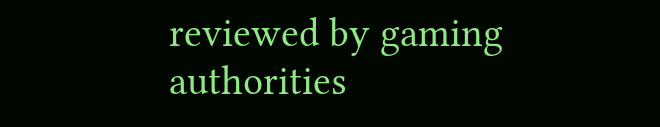reviewed by gaming authorities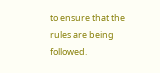to ensure that the rules are being followed.